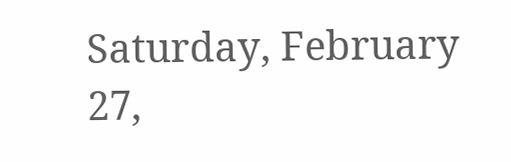Saturday, February 27,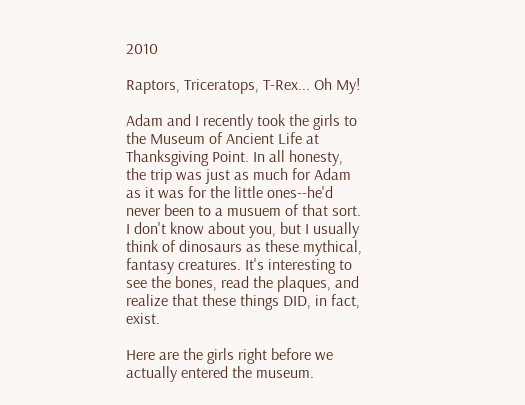2010

Raptors, Triceratops, T-Rex... Oh My!

Adam and I recently took the girls to the Museum of Ancient Life at Thanksgiving Point. In all honesty, the trip was just as much for Adam as it was for the little ones--he'd never been to a musuem of that sort. I don't know about you, but I usually think of dinosaurs as these mythical, fantasy creatures. It's interesting to see the bones, read the plaques, and realize that these things DID, in fact, exist.

Here are the girls right before we actually entered the museum.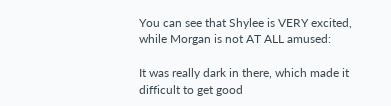You can see that Shylee is VERY excited, while Morgan is not AT ALL amused:

It was really dark in there, which made it difficult to get good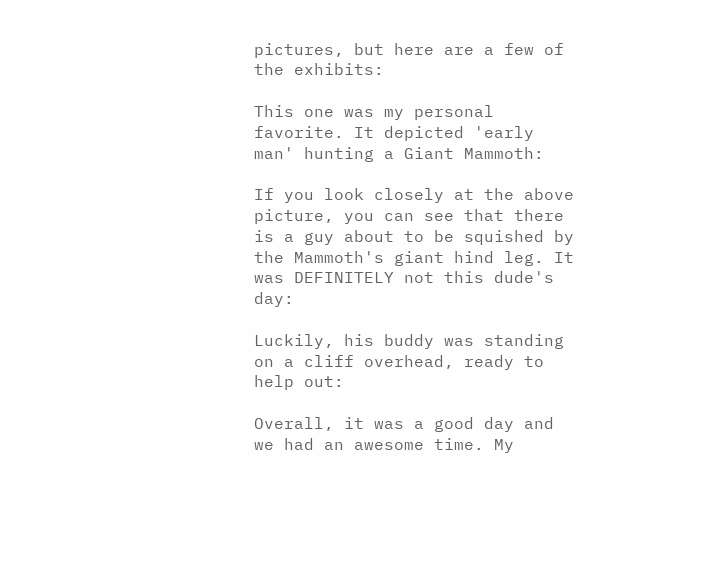pictures, but here are a few of the exhibits:

This one was my personal favorite. It depicted 'early man' hunting a Giant Mammoth:

If you look closely at the above picture, you can see that there is a guy about to be squished by the Mammoth's giant hind leg. It was DEFINITELY not this dude's day:

Luckily, his buddy was standing on a cliff overhead, ready to help out:

Overall, it was a good day and we had an awesome time. My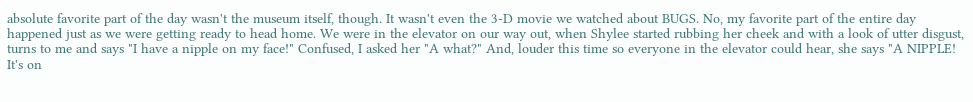absolute favorite part of the day wasn't the museum itself, though. It wasn't even the 3-D movie we watched about BUGS. No, my favorite part of the entire day happened just as we were getting ready to head home. We were in the elevator on our way out, when Shylee started rubbing her cheek and with a look of utter disgust, turns to me and says "I have a nipple on my face!" Confused, I asked her "A what?" And, louder this time so everyone in the elevator could hear, she says "A NIPPLE! It's on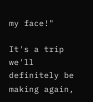my face!"

It's a trip we'll definitely be making again,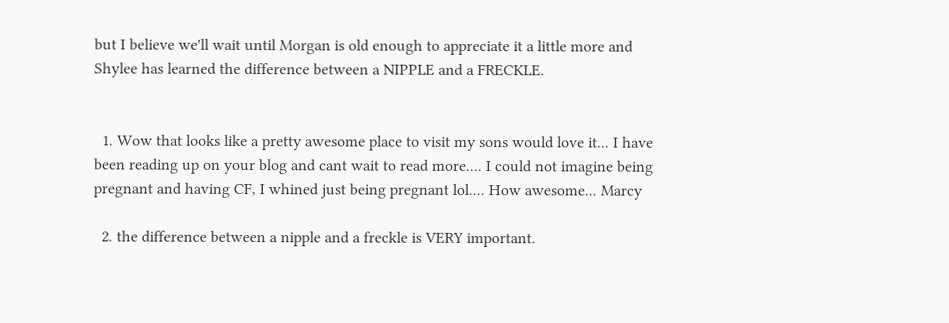but I believe we'll wait until Morgan is old enough to appreciate it a little more and Shylee has learned the difference between a NIPPLE and a FRECKLE.


  1. Wow that looks like a pretty awesome place to visit my sons would love it... I have been reading up on your blog and cant wait to read more.... I could not imagine being pregnant and having CF, I whined just being pregnant lol.... How awesome... Marcy

  2. the difference between a nipple and a freckle is VERY important.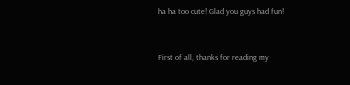ha ha too cute! Glad you guys had fun!


First of all, thanks for reading my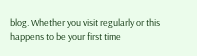blog. Whether you visit regularly or this happens to be your first time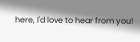here, I'd love to hear from you!